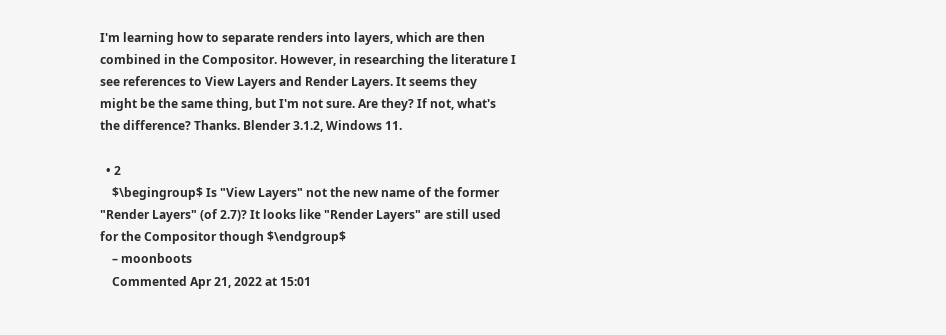I'm learning how to separate renders into layers, which are then combined in the Compositor. However, in researching the literature I see references to View Layers and Render Layers. It seems they might be the same thing, but I'm not sure. Are they? If not, what's the difference? Thanks. Blender 3.1.2, Windows 11.

  • 2
    $\begingroup$ Is "View Layers" not the new name of the former "Render Layers" (of 2.7)? It looks like "Render Layers" are still used for the Compositor though $\endgroup$
    – moonboots
    Commented Apr 21, 2022 at 15:01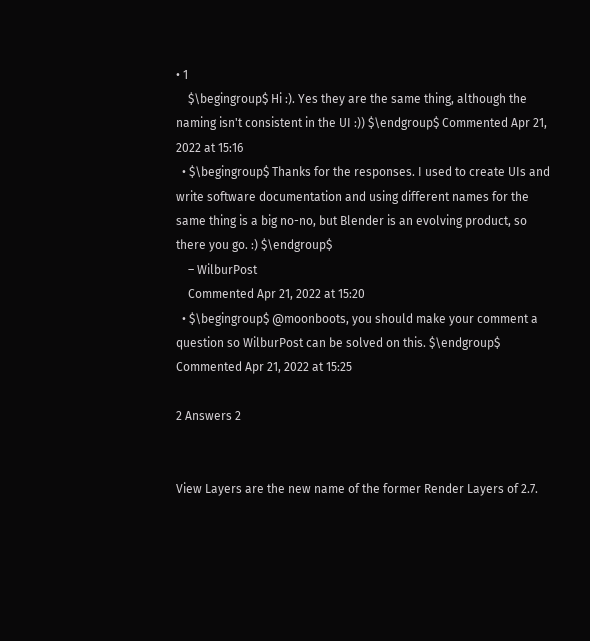• 1
    $\begingroup$ Hi :). Yes they are the same thing, although the naming isn't consistent in the UI :)) $\endgroup$ Commented Apr 21, 2022 at 15:16
  • $\begingroup$ Thanks for the responses. I used to create UIs and write software documentation and using different names for the same thing is a big no-no, but Blender is an evolving product, so there you go. :) $\endgroup$
    – WilburPost
    Commented Apr 21, 2022 at 15:20
  • $\begingroup$ @moonboots, you should make your comment a question so WilburPost can be solved on this. $\endgroup$ Commented Apr 21, 2022 at 15:25

2 Answers 2


View Layers are the new name of the former Render Layers of 2.7.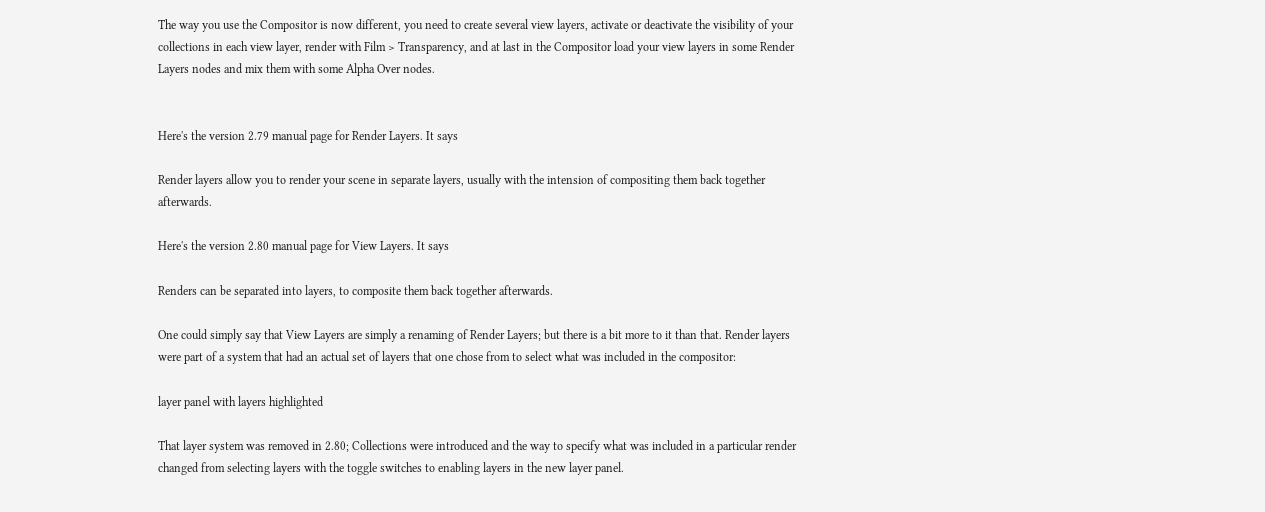The way you use the Compositor is now different, you need to create several view layers, activate or deactivate the visibility of your collections in each view layer, render with Film > Transparency, and at last in the Compositor load your view layers in some Render Layers nodes and mix them with some Alpha Over nodes.


Here's the version 2.79 manual page for Render Layers. It says

Render layers allow you to render your scene in separate layers, usually with the intension of compositing them back together afterwards.

Here's the version 2.80 manual page for View Layers. It says

Renders can be separated into layers, to composite them back together afterwards.

One could simply say that View Layers are simply a renaming of Render Layers; but there is a bit more to it than that. Render layers were part of a system that had an actual set of layers that one chose from to select what was included in the compositor:

layer panel with layers highlighted

That layer system was removed in 2.80; Collections were introduced and the way to specify what was included in a particular render changed from selecting layers with the toggle switches to enabling layers in the new layer panel.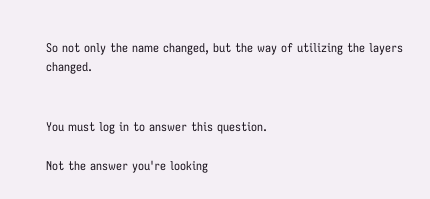So not only the name changed, but the way of utilizing the layers changed.


You must log in to answer this question.

Not the answer you're looking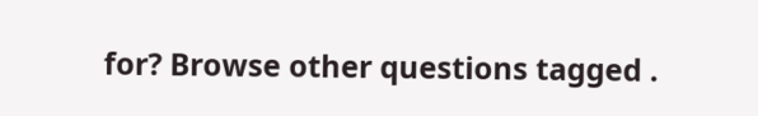for? Browse other questions tagged .